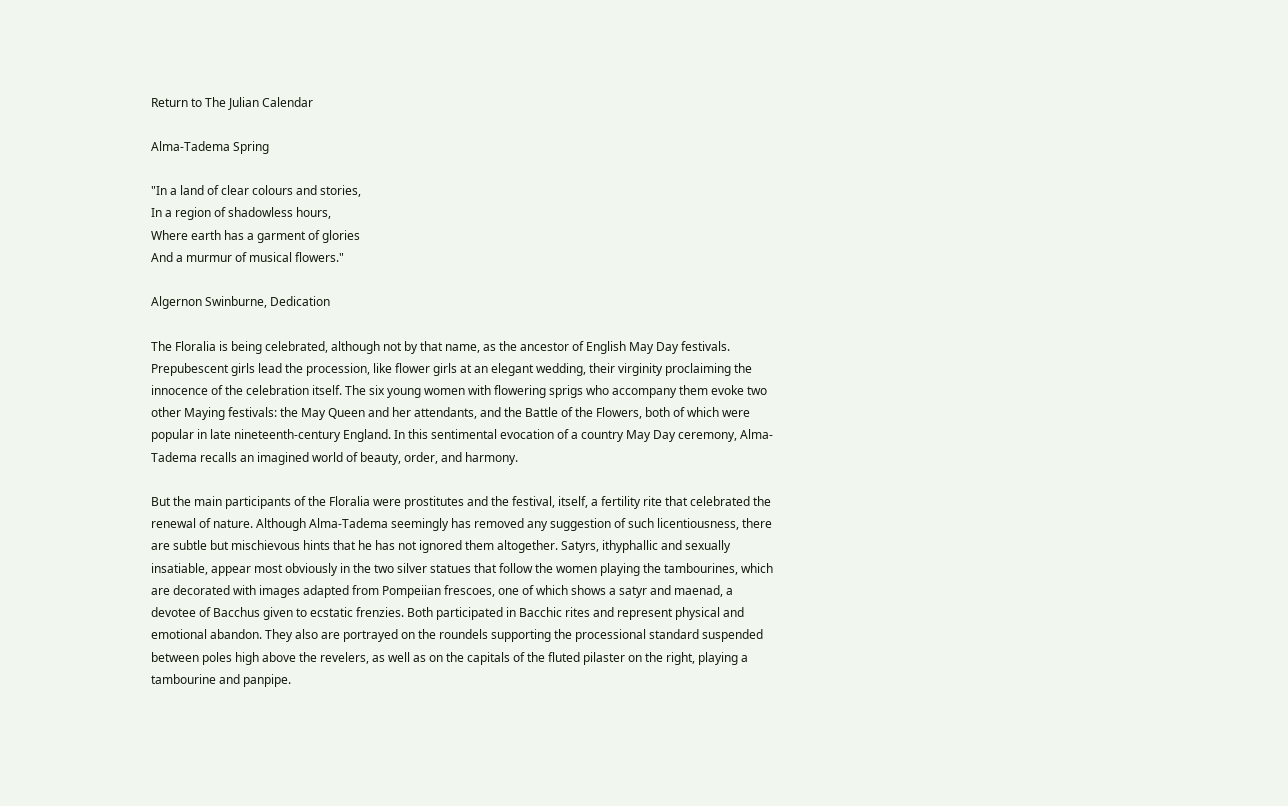Return to The Julian Calendar

Alma-Tadema Spring

"In a land of clear colours and stories,
In a region of shadowless hours,
Where earth has a garment of glories
And a murmur of musical flowers."

Algernon Swinburne, Dedication

The Floralia is being celebrated, although not by that name, as the ancestor of English May Day festivals. Prepubescent girls lead the procession, like flower girls at an elegant wedding, their virginity proclaiming the innocence of the celebration itself. The six young women with flowering sprigs who accompany them evoke two other Maying festivals: the May Queen and her attendants, and the Battle of the Flowers, both of which were popular in late nineteenth-century England. In this sentimental evocation of a country May Day ceremony, Alma-Tadema recalls an imagined world of beauty, order, and harmony.

But the main participants of the Floralia were prostitutes and the festival, itself, a fertility rite that celebrated the renewal of nature. Although Alma-Tadema seemingly has removed any suggestion of such licentiousness, there are subtle but mischievous hints that he has not ignored them altogether. Satyrs, ithyphallic and sexually insatiable, appear most obviously in the two silver statues that follow the women playing the tambourines, which are decorated with images adapted from Pompeiian frescoes, one of which shows a satyr and maenad, a devotee of Bacchus given to ecstatic frenzies. Both participated in Bacchic rites and represent physical and emotional abandon. They also are portrayed on the roundels supporting the processional standard suspended between poles high above the revelers, as well as on the capitals of the fluted pilaster on the right, playing a tambourine and panpipe.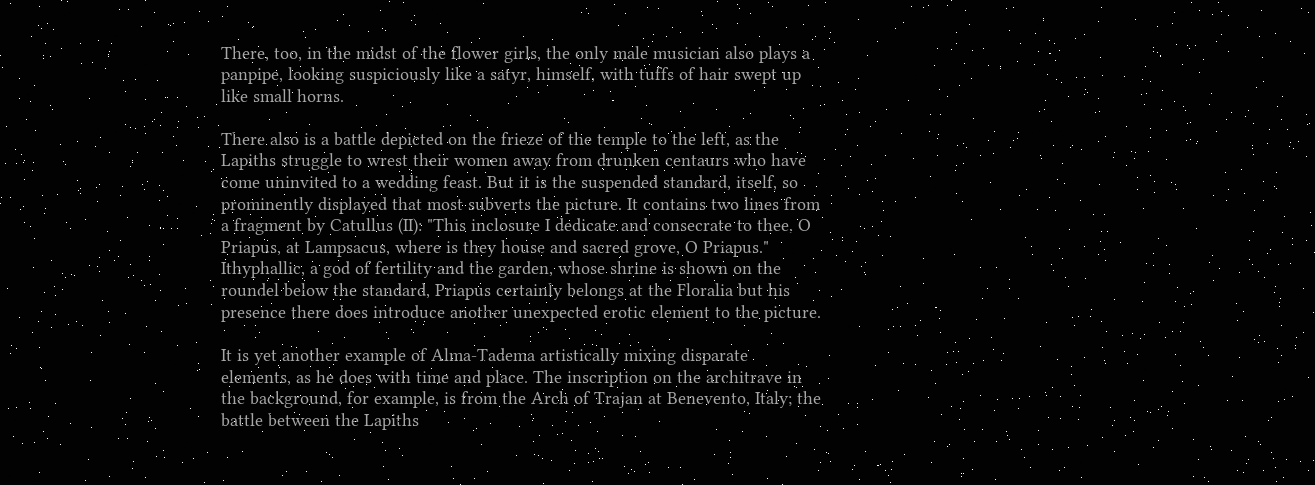There, too, in the midst of the flower girls, the only male musician also plays a panpipe, looking suspiciously like a satyr, himself, with tuffs of hair swept up like small horns.

There also is a battle depicted on the frieze of the temple to the left, as the Lapiths struggle to wrest their women away from drunken centaurs who have come uninvited to a wedding feast. But it is the suspended standard, itself, so prominently displayed that most subverts the picture. It contains two lines from a fragment by Catullus (II): "This inclosure I dedicate and consecrate to thee, O Priapus, at Lampsacus, where is they house and sacred grove, O Priapus." Ithyphallic, a god of fertility and the garden, whose shrine is shown on the roundel below the standard, Priapus certainly belongs at the Floralia but his presence there does introduce another unexpected erotic element to the picture.

It is yet another example of Alma-Tadema artistically mixing disparate elements, as he does with time and place. The inscription on the architrave in the background, for example, is from the Arch of Trajan at Benevento, Italy; the battle between the Lapiths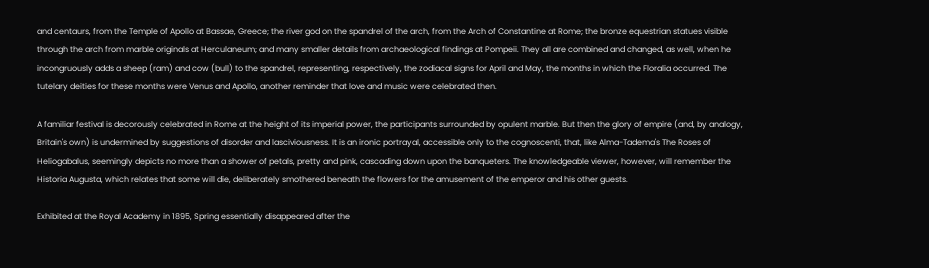and centaurs, from the Temple of Apollo at Bassae, Greece; the river god on the spandrel of the arch, from the Arch of Constantine at Rome; the bronze equestrian statues visible through the arch from marble originals at Herculaneum; and many smaller details from archaeological findings at Pompeii. They all are combined and changed, as well, when he incongruously adds a sheep (ram) and cow (bull) to the spandrel, representing, respectively, the zodiacal signs for April and May, the months in which the Floralia occurred. The tutelary deities for these months were Venus and Apollo, another reminder that love and music were celebrated then.

A familiar festival is decorously celebrated in Rome at the height of its imperial power, the participants surrounded by opulent marble. But then the glory of empire (and, by analogy, Britain's own) is undermined by suggestions of disorder and lasciviousness. It is an ironic portrayal, accessible only to the cognoscenti, that, like Alma-Tadema's The Roses of Heliogabalus, seemingly depicts no more than a shower of petals, pretty and pink, cascading down upon the banqueters. The knowledgeable viewer, however, will remember the Historia Augusta, which relates that some will die, deliberately smothered beneath the flowers for the amusement of the emperor and his other guests.

Exhibited at the Royal Academy in 1895, Spring essentially disappeared after the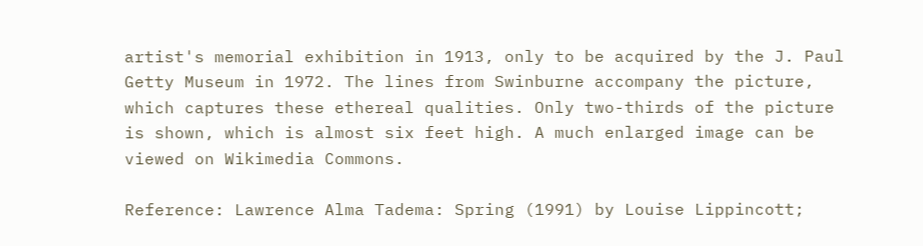artist's memorial exhibition in 1913, only to be acquired by the J. Paul Getty Museum in 1972. The lines from Swinburne accompany the picture, which captures these ethereal qualities. Only two-thirds of the picture is shown, which is almost six feet high. A much enlarged image can be viewed on Wikimedia Commons.

Reference: Lawrence Alma Tadema: Spring (1991) by Louise Lippincott;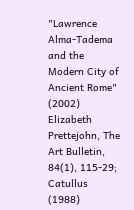"Lawrence Alma-Tadema and the Modern City of Ancient Rome" (2002) Elizabeth Prettejohn, The Art Bulletin, 84(1), 115-29; Catullus (1988)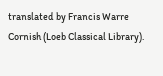translated by Francis Warre Cornish (Loeb Classical Library).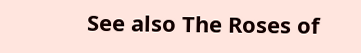See also The Roses of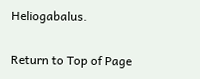Heliogabalus.

Return to Top of Page